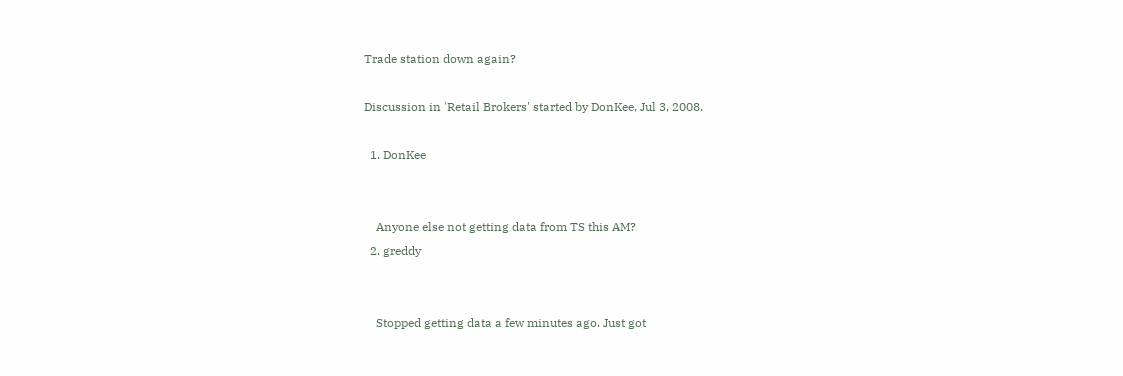Trade station down again?

Discussion in 'Retail Brokers' started by DonKee, Jul 3, 2008.

  1. DonKee


    Anyone else not getting data from TS this AM?
  2. greddy


    Stopped getting data a few minutes ago. Just got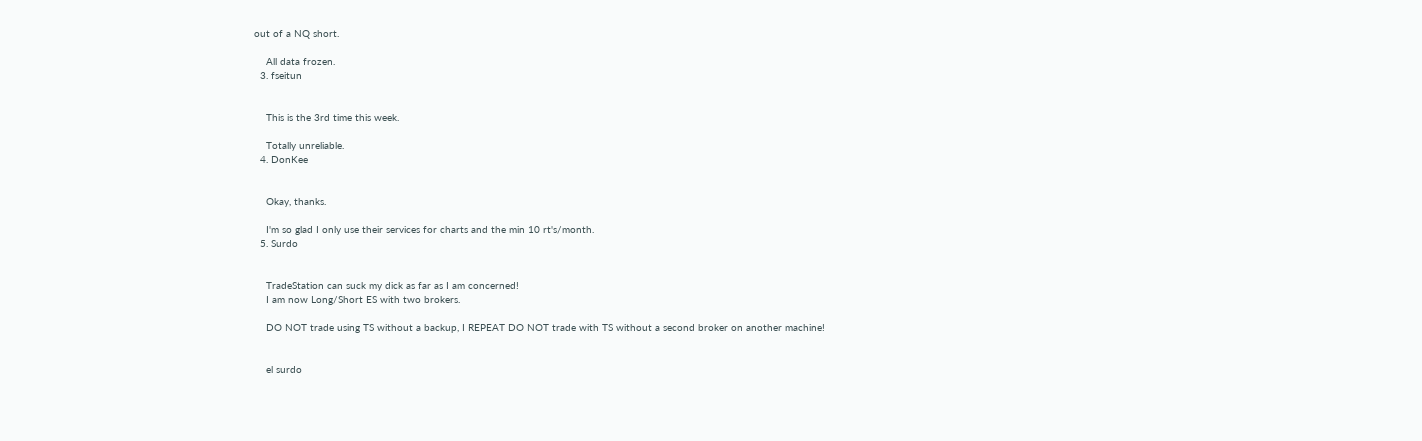out of a NQ short.

    All data frozen.
  3. fseitun


    This is the 3rd time this week.

    Totally unreliable.
  4. DonKee


    Okay, thanks.

    I'm so glad I only use their services for charts and the min 10 rt's/month.
  5. Surdo


    TradeStation can suck my dick as far as I am concerned!
    I am now Long/Short ES with two brokers.

    DO NOT trade using TS without a backup, I REPEAT DO NOT trade with TS without a second broker on another machine!


    el surdo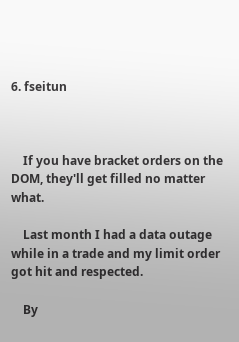6. fseitun



    If you have bracket orders on the DOM, they'll get filled no matter what.

    Last month I had a data outage while in a trade and my limit order got hit and respected.

    By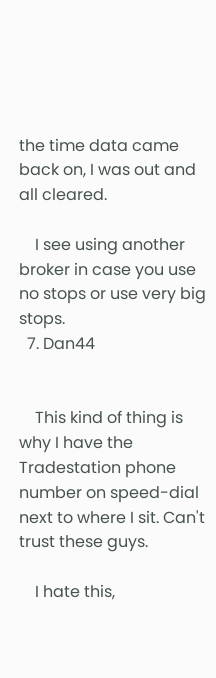the time data came back on, I was out and all cleared.

    I see using another broker in case you use no stops or use very big stops.
  7. Dan44


    This kind of thing is why I have the Tradestation phone number on speed-dial next to where I sit. Can't trust these guys.

    I hate this,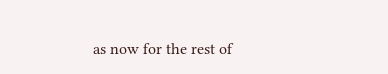as now for the rest of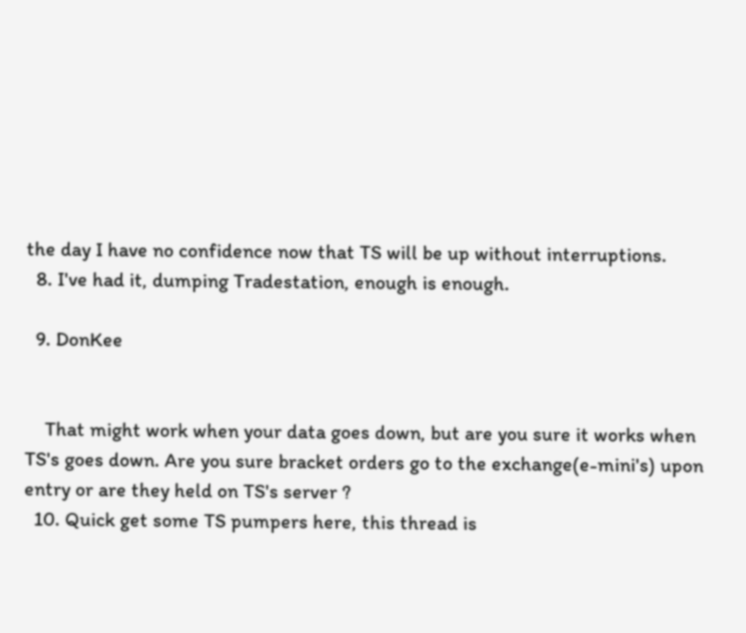the day I have no confidence now that TS will be up without interruptions.
  8. I've had it, dumping Tradestation, enough is enough.

  9. DonKee


    That might work when your data goes down, but are you sure it works when TS's goes down. Are you sure bracket orders go to the exchange(e-mini's) upon entry or are they held on TS's server ?
  10. Quick get some TS pumpers here, this thread is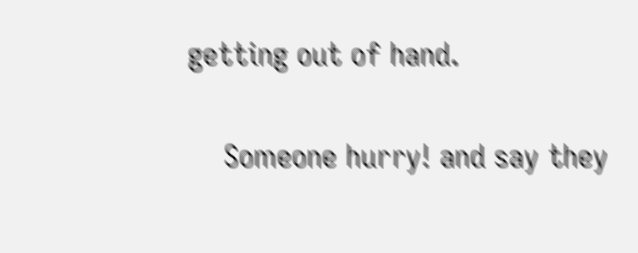getting out of hand.

    Someone hurry! and say they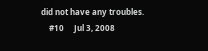did not have any troubles.
    #10     Jul 3, 2008